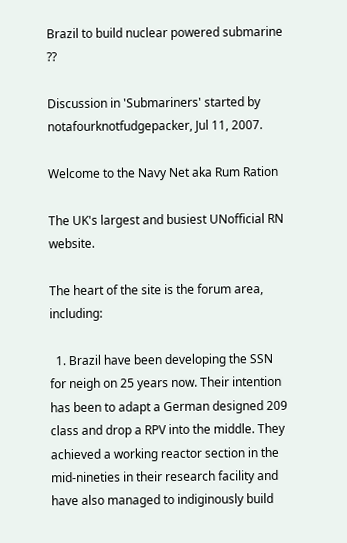Brazil to build nuclear powered submarine ??

Discussion in 'Submariners' started by notafourknotfudgepacker, Jul 11, 2007.

Welcome to the Navy Net aka Rum Ration

The UK's largest and busiest UNofficial RN website.

The heart of the site is the forum area, including:

  1. Brazil have been developing the SSN for neigh on 25 years now. Their intention has been to adapt a German designed 209 class and drop a RPV into the middle. They achieved a working reactor section in the mid-nineties in their research facility and have also managed to indiginously build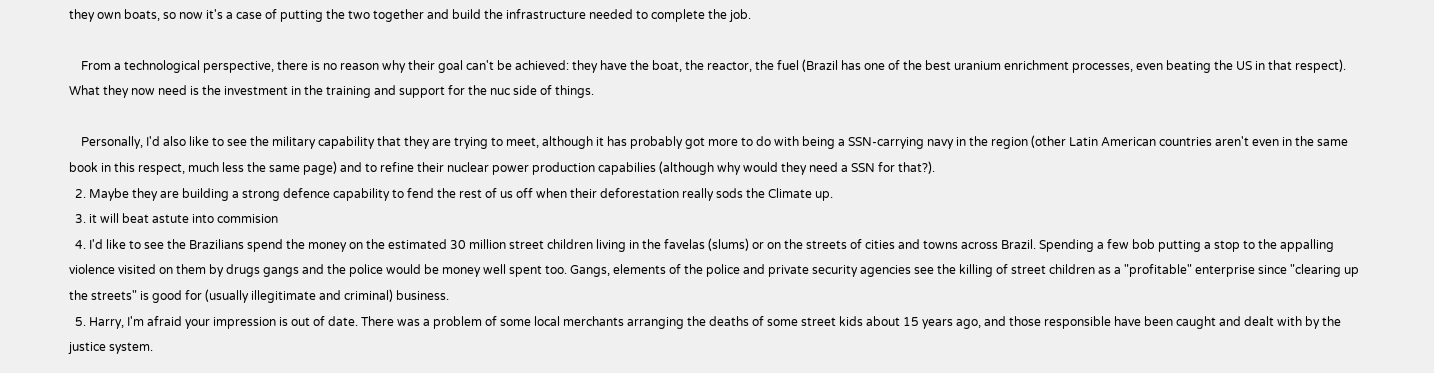they own boats, so now it's a case of putting the two together and build the infrastructure needed to complete the job.

    From a technological perspective, there is no reason why their goal can't be achieved: they have the boat, the reactor, the fuel (Brazil has one of the best uranium enrichment processes, even beating the US in that respect). What they now need is the investment in the training and support for the nuc side of things.

    Personally, I'd also like to see the military capability that they are trying to meet, although it has probably got more to do with being a SSN-carrying navy in the region (other Latin American countries aren't even in the same book in this respect, much less the same page) and to refine their nuclear power production capabilies (although why would they need a SSN for that?).
  2. Maybe they are building a strong defence capability to fend the rest of us off when their deforestation really sods the Climate up.
  3. it will beat astute into commision
  4. I'd like to see the Brazilians spend the money on the estimated 30 million street children living in the favelas (slums) or on the streets of cities and towns across Brazil. Spending a few bob putting a stop to the appalling violence visited on them by drugs gangs and the police would be money well spent too. Gangs, elements of the police and private security agencies see the killing of street children as a "profitable" enterprise since "clearing up the streets" is good for (usually illegitimate and criminal) business.
  5. Harry, I'm afraid your impression is out of date. There was a problem of some local merchants arranging the deaths of some street kids about 15 years ago, and those responsible have been caught and dealt with by the justice system.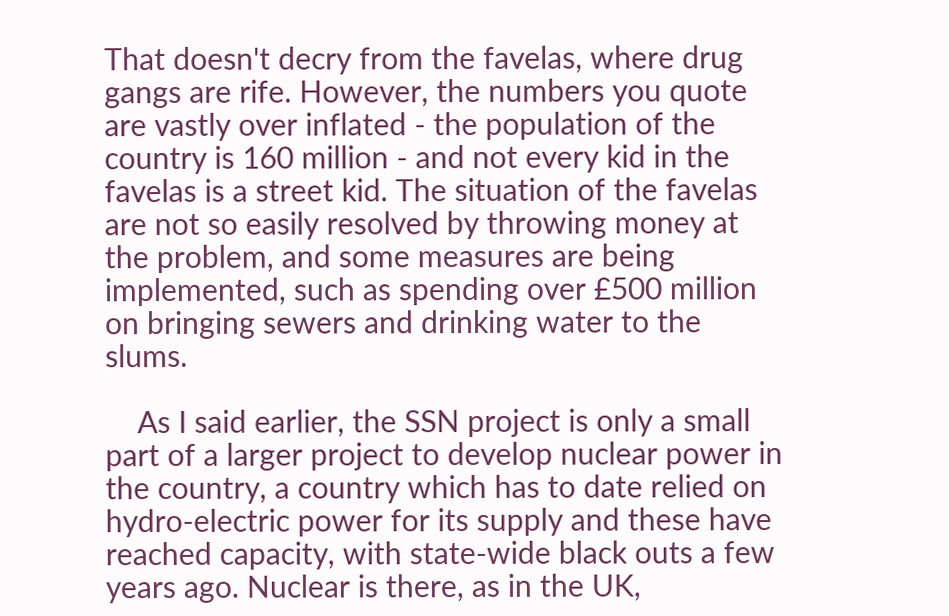That doesn't decry from the favelas, where drug gangs are rife. However, the numbers you quote are vastly over inflated - the population of the country is 160 million - and not every kid in the favelas is a street kid. The situation of the favelas are not so easily resolved by throwing money at the problem, and some measures are being implemented, such as spending over £500 million on bringing sewers and drinking water to the slums.

    As I said earlier, the SSN project is only a small part of a larger project to develop nuclear power in the country, a country which has to date relied on hydro-electric power for its supply and these have reached capacity, with state-wide black outs a few years ago. Nuclear is there, as in the UK,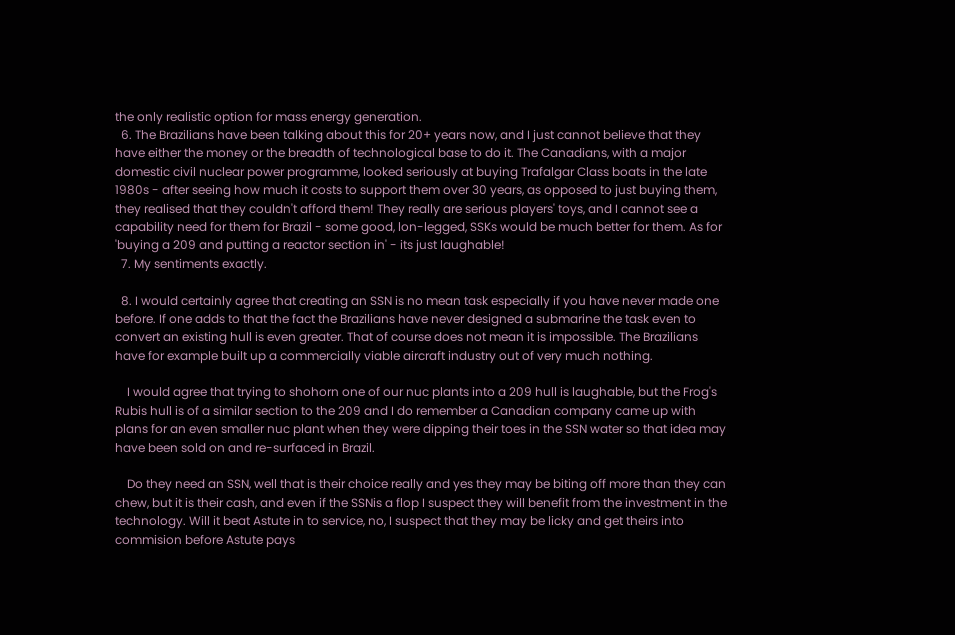the only realistic option for mass energy generation.
  6. The Brazilians have been talking about this for 20+ years now, and I just cannot believe that they have either the money or the breadth of technological base to do it. The Canadians, with a major domestic civil nuclear power programme, looked seriously at buying Trafalgar Class boats in the late 1980s - after seeing how much it costs to support them over 30 years, as opposed to just buying them, they realised that they couldn't afford them! They really are serious players' toys, and I cannot see a capability need for them for Brazil - some good, lon-legged, SSKs would be much better for them. As for 'buying a 209 and putting a reactor section in' - its just laughable!
  7. My sentiments exactly.

  8. I would certainly agree that creating an SSN is no mean task especially if you have never made one before. If one adds to that the fact the Brazilians have never designed a submarine the task even to convert an existing hull is even greater. That of course does not mean it is impossible. The Brazilians have for example built up a commercially viable aircraft industry out of very much nothing.

    I would agree that trying to shohorn one of our nuc plants into a 209 hull is laughable, but the Frog's Rubis hull is of a similar section to the 209 and I do remember a Canadian company came up with plans for an even smaller nuc plant when they were dipping their toes in the SSN water so that idea may have been sold on and re-surfaced in Brazil.

    Do they need an SSN, well that is their choice really and yes they may be biting off more than they can chew, but it is their cash, and even if the SSNis a flop I suspect they will benefit from the investment in the technology. Will it beat Astute in to service, no, I suspect that they may be licky and get theirs into commision before Astute pays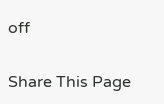off

Share This Page